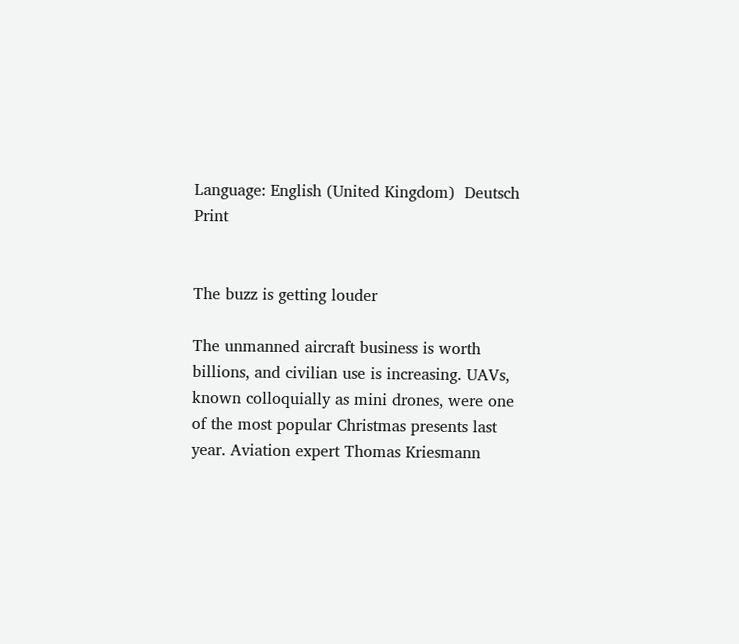Language: English (United Kingdom)  Deutsch  Print


The buzz is getting louder

The unmanned aircraft business is worth billions, and civilian use is increasing. UAVs, known colloquially as mini drones, were one of the most popular Christmas presents last year. Aviation expert Thomas Kriesmann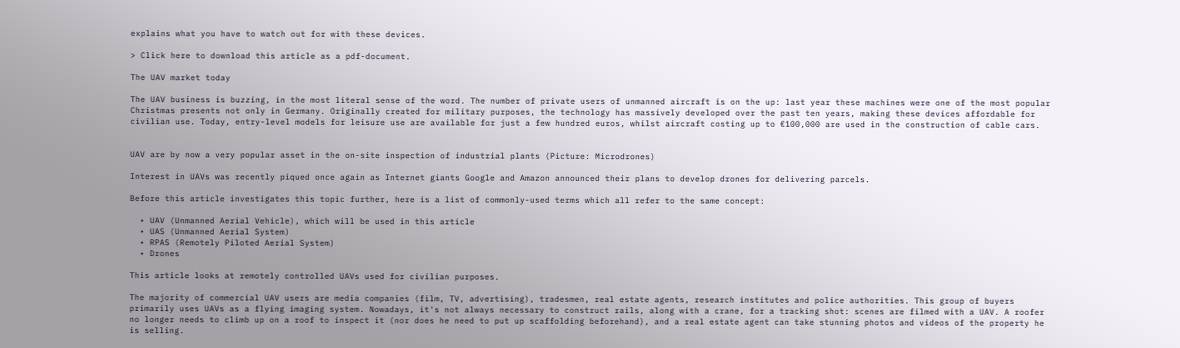explains what you have to watch out for with these devices.

> Click here to download this article as a pdf-document.

The UAV market today

The UAV business is buzzing, in the most literal sense of the word. The number of private users of unmanned aircraft is on the up: last year these machines were one of the most popular Christmas presents not only in Germany. Originally created for military purposes, the technology has massively developed over the past ten years, making these devices affordable for civilian use. Today, entry-level models for leisure use are available for just a few hundred euros, whilst aircraft costing up to €100,000 are used in the construction of cable cars.


UAV are by now a very popular asset in the on-site inspection of industrial plants (Picture: Microdrones)

Interest in UAVs was recently piqued once again as Internet giants Google and Amazon announced their plans to develop drones for delivering parcels.

Before this article investigates this topic further, here is a list of commonly-used terms which all refer to the same concept:

  • UAV (Unmanned Aerial Vehicle), which will be used in this article
  • UAS (Unmanned Aerial System)
  • RPAS (Remotely Piloted Aerial System)
  • Drones

This article looks at remotely controlled UAVs used for civilian purposes.

The majority of commercial UAV users are media companies (film, TV, advertising), tradesmen, real estate agents, research institutes and police authorities. This group of buyers primarily uses UAVs as a flying imaging system. Nowadays, it's not always necessary to construct rails, along with a crane, for a tracking shot: scenes are filmed with a UAV. A roofer no longer needs to climb up on a roof to inspect it (nor does he need to put up scaffolding beforehand), and a real estate agent can take stunning photos and videos of the property he is selling.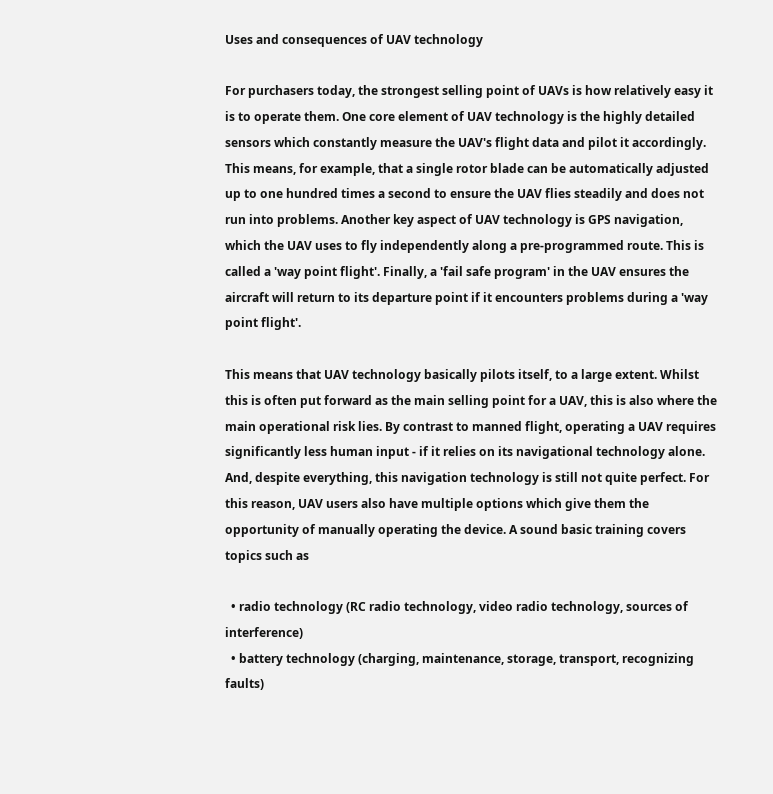Uses and consequences of UAV technology

For purchasers today, the strongest selling point of UAVs is how relatively easy it is to operate them. One core element of UAV technology is the highly detailed sensors which constantly measure the UAV's flight data and pilot it accordingly. This means, for example, that a single rotor blade can be automatically adjusted up to one hundred times a second to ensure the UAV flies steadily and does not run into problems. Another key aspect of UAV technology is GPS navigation, which the UAV uses to fly independently along a pre-programmed route. This is called a 'way point flight'. Finally, a 'fail safe program' in the UAV ensures the aircraft will return to its departure point if it encounters problems during a 'way point flight'.

This means that UAV technology basically pilots itself, to a large extent. Whilst this is often put forward as the main selling point for a UAV, this is also where the main operational risk lies. By contrast to manned flight, operating a UAV requires significantly less human input - if it relies on its navigational technology alone. And, despite everything, this navigation technology is still not quite perfect. For this reason, UAV users also have multiple options which give them the opportunity of manually operating the device. A sound basic training covers topics such as

  • radio technology (RC radio technology, video radio technology, sources of interference)
  • battery technology (charging, maintenance, storage, transport, recognizing faults)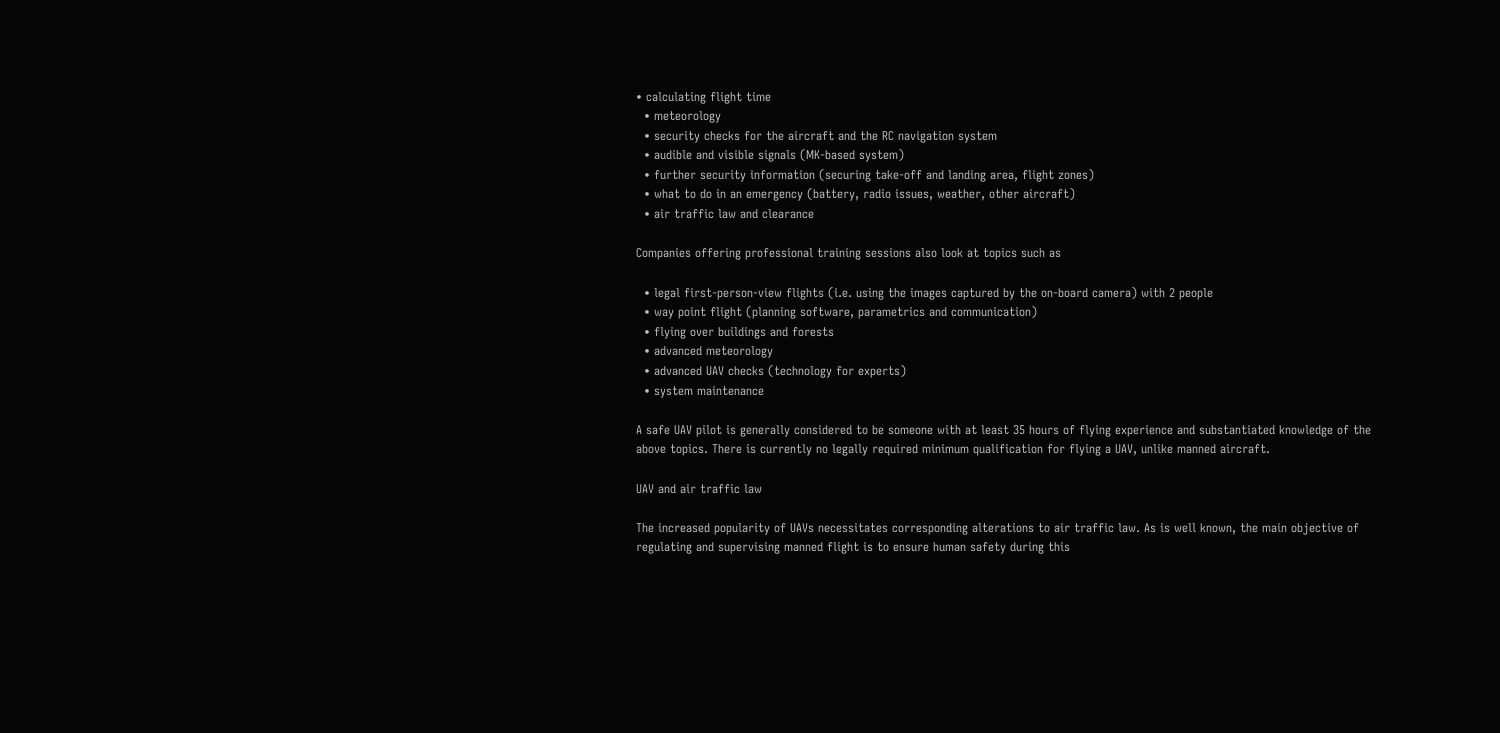• calculating flight time
  • meteorology
  • security checks for the aircraft and the RC navigation system
  • audible and visible signals (MK-based system)
  • further security information (securing take-off and landing area, flight zones)
  • what to do in an emergency (battery, radio issues, weather, other aircraft)
  • air traffic law and clearance

Companies offering professional training sessions also look at topics such as

  • legal first-person-view flights (i.e. using the images captured by the on-board camera) with 2 people
  • way point flight (planning software, parametrics and communication)
  • flying over buildings and forests
  • advanced meteorology
  • advanced UAV checks (technology for experts)
  • system maintenance

A safe UAV pilot is generally considered to be someone with at least 35 hours of flying experience and substantiated knowledge of the above topics. There is currently no legally required minimum qualification for flying a UAV, unlike manned aircraft.

UAV and air traffic law

The increased popularity of UAVs necessitates corresponding alterations to air traffic law. As is well known, the main objective of regulating and supervising manned flight is to ensure human safety during this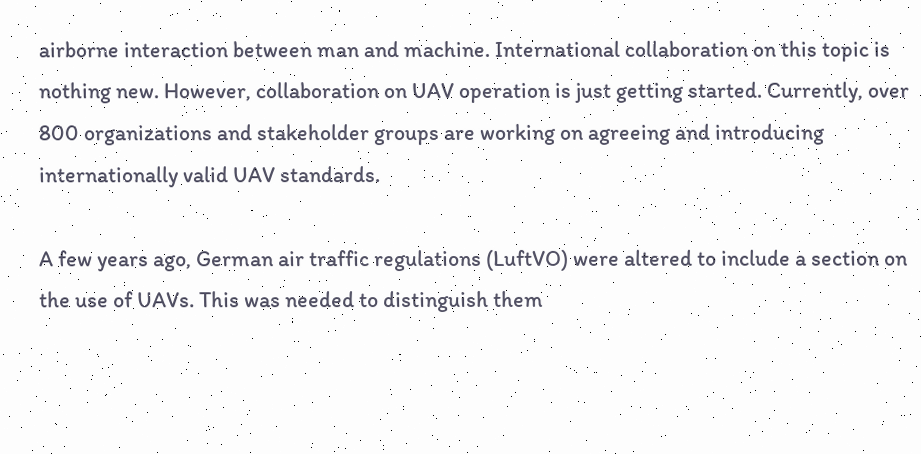airborne interaction between man and machine. International collaboration on this topic is nothing new. However, collaboration on UAV operation is just getting started. Currently, over 800 organizations and stakeholder groups are working on agreeing and introducing internationally valid UAV standards.

A few years ago, German air traffic regulations (LuftVO) were altered to include a section on the use of UAVs. This was needed to distinguish them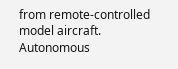from remote-controlled model aircraft. Autonomous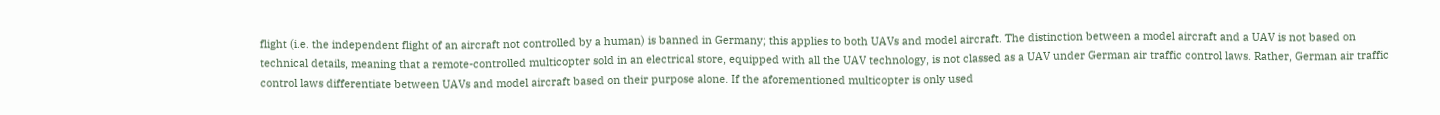flight (i.e. the independent flight of an aircraft not controlled by a human) is banned in Germany; this applies to both UAVs and model aircraft. The distinction between a model aircraft and a UAV is not based on technical details, meaning that a remote-controlled multicopter sold in an electrical store, equipped with all the UAV technology, is not classed as a UAV under German air traffic control laws. Rather, German air traffic control laws differentiate between UAVs and model aircraft based on their purpose alone. If the aforementioned multicopter is only used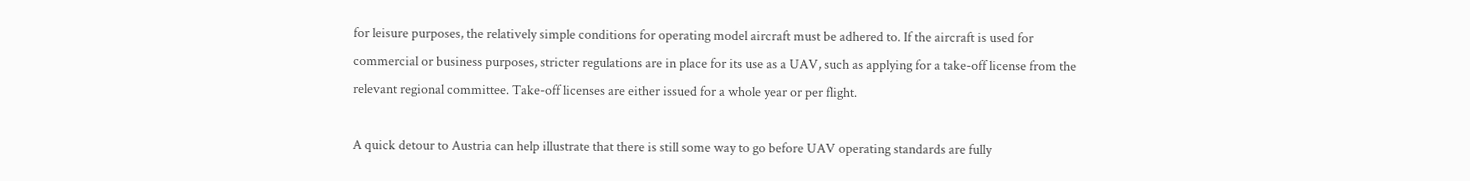for leisure purposes, the relatively simple conditions for operating model aircraft must be adhered to. If the aircraft is used for commercial or business purposes, stricter regulations are in place for its use as a UAV, such as applying for a take-off license from the relevant regional committee. Take-off licenses are either issued for a whole year or per flight.

A quick detour to Austria can help illustrate that there is still some way to go before UAV operating standards are fully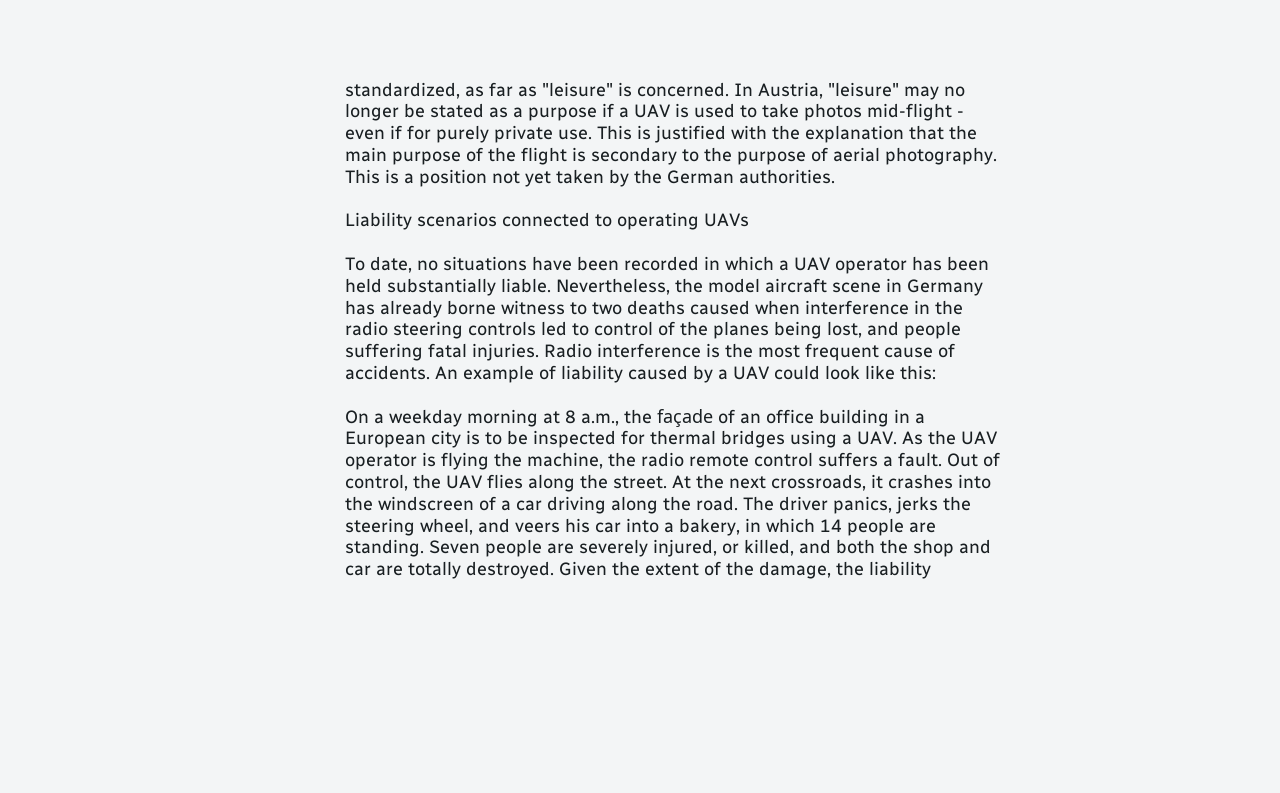standardized, as far as "leisure" is concerned. In Austria, "leisure" may no longer be stated as a purpose if a UAV is used to take photos mid-flight - even if for purely private use. This is justified with the explanation that the main purpose of the flight is secondary to the purpose of aerial photography. This is a position not yet taken by the German authorities.

Liability scenarios connected to operating UAVs

To date, no situations have been recorded in which a UAV operator has been held substantially liable. Nevertheless, the model aircraft scene in Germany has already borne witness to two deaths caused when interference in the radio steering controls led to control of the planes being lost, and people suffering fatal injuries. Radio interference is the most frequent cause of accidents. An example of liability caused by a UAV could look like this:

On a weekday morning at 8 a.m., the façade of an office building in a European city is to be inspected for thermal bridges using a UAV. As the UAV operator is flying the machine, the radio remote control suffers a fault. Out of control, the UAV flies along the street. At the next crossroads, it crashes into the windscreen of a car driving along the road. The driver panics, jerks the steering wheel, and veers his car into a bakery, in which 14 people are standing. Seven people are severely injured, or killed, and both the shop and car are totally destroyed. Given the extent of the damage, the liability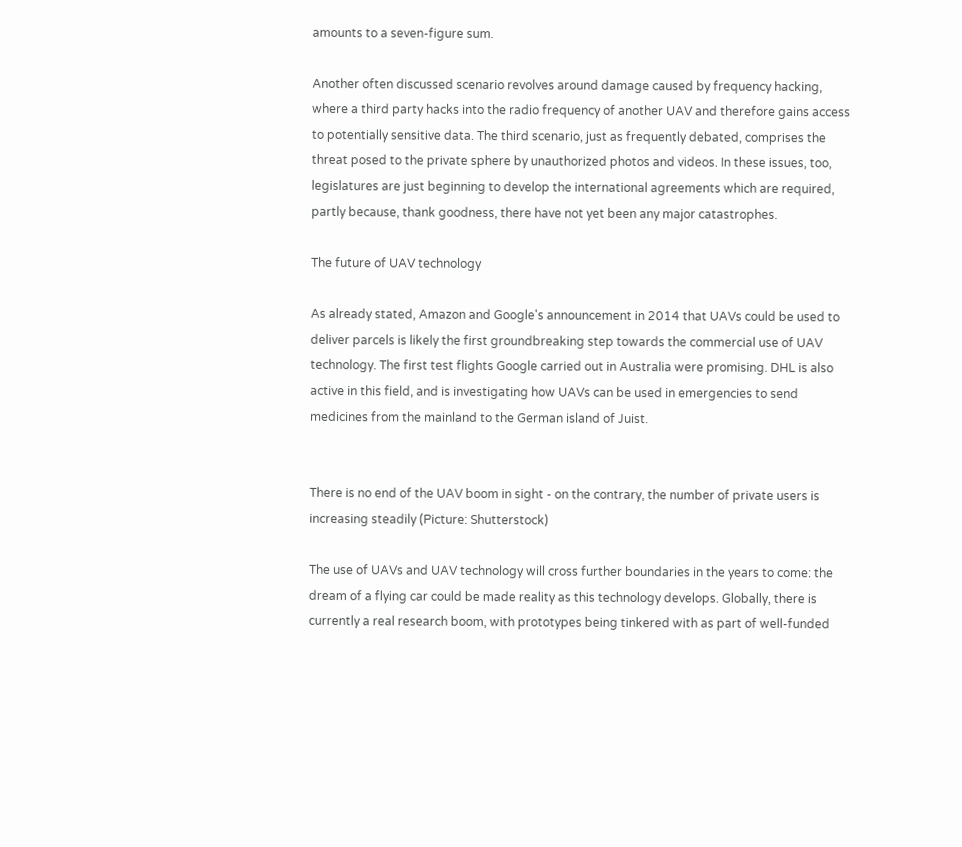amounts to a seven-figure sum.

Another often discussed scenario revolves around damage caused by frequency hacking, where a third party hacks into the radio frequency of another UAV and therefore gains access to potentially sensitive data. The third scenario, just as frequently debated, comprises the threat posed to the private sphere by unauthorized photos and videos. In these issues, too, legislatures are just beginning to develop the international agreements which are required, partly because, thank goodness, there have not yet been any major catastrophes.

The future of UAV technology

As already stated, Amazon and Google's announcement in 2014 that UAVs could be used to deliver parcels is likely the first groundbreaking step towards the commercial use of UAV technology. The first test flights Google carried out in Australia were promising. DHL is also active in this field, and is investigating how UAVs can be used in emergencies to send medicines from the mainland to the German island of Juist.


There is no end of the UAV boom in sight - on the contrary, the number of private users is increasing steadily (Picture: Shutterstock)

The use of UAVs and UAV technology will cross further boundaries in the years to come: the dream of a flying car could be made reality as this technology develops. Globally, there is currently a real research boom, with prototypes being tinkered with as part of well-funded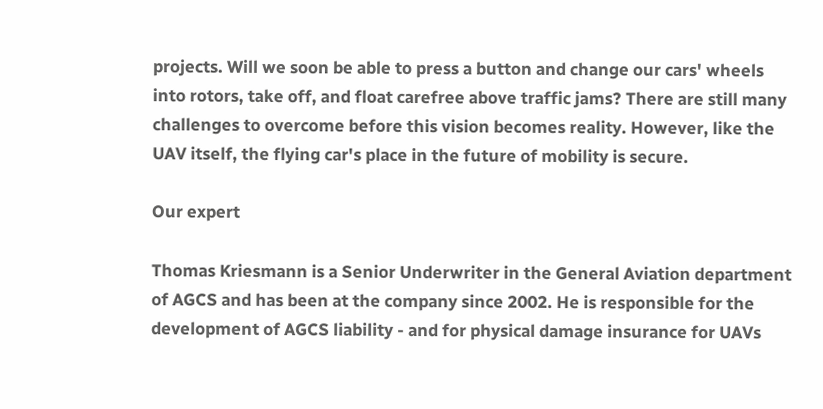projects. Will we soon be able to press a button and change our cars' wheels into rotors, take off, and float carefree above traffic jams? There are still many challenges to overcome before this vision becomes reality. However, like the UAV itself, the flying car's place in the future of mobility is secure.

Our expert

Thomas Kriesmann is a Senior Underwriter in the General Aviation department of AGCS and has been at the company since 2002. He is responsible for the development of AGCS liability - and for physical damage insurance for UAVs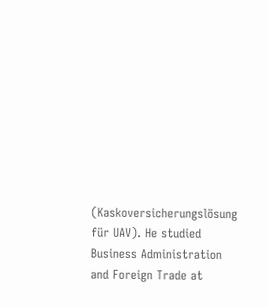(Kaskoversicherungslösung für UAV). He studied Business Administration and Foreign Trade at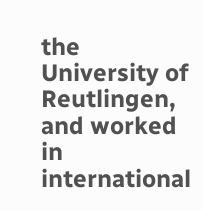the University of Reutlingen, and worked in international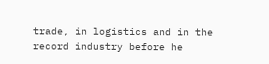trade, in logistics and in the record industry before he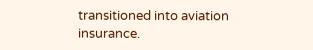transitioned into aviation insurance.